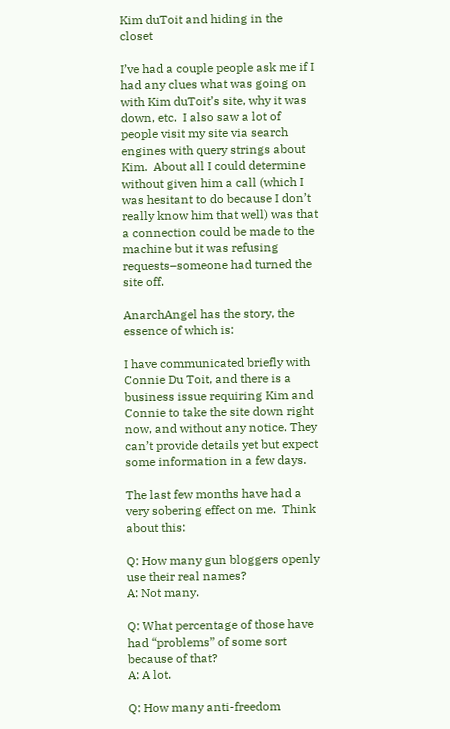Kim duToit and hiding in the closet

I’ve had a couple people ask me if I had any clues what was going on with Kim duToit’s site, why it was down, etc.  I also saw a lot of people visit my site via search engines with query strings about Kim.  About all I could determine without given him a call (which I was hesitant to do because I don’t really know him that well) was that a connection could be made to the machine but it was refusing requests–someone had turned the site off.

AnarchAngel has the story, the essence of which is:

I have communicated briefly with Connie Du Toit, and there is a business issue requiring Kim and Connie to take the site down right now, and without any notice. They can’t provide details yet but expect some information in a few days.

The last few months have had a very sobering effect on me.  Think about this:

Q: How many gun bloggers openly use their real names?
A: Not many.

Q: What percentage of those have had “problems” of some sort because of that?
A: A lot.

Q: How many anti-freedom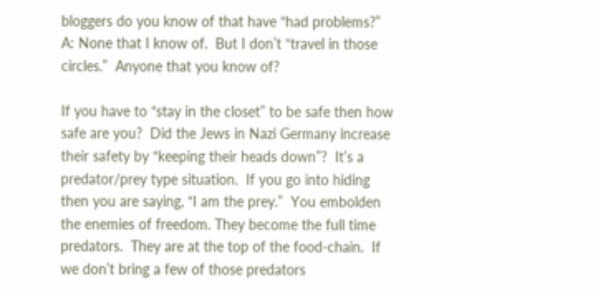bloggers do you know of that have “had problems?”
A: None that I know of.  But I don’t “travel in those circles.”  Anyone that you know of?

If you have to “stay in the closet” to be safe then how safe are you?  Did the Jews in Nazi Germany increase their safety by “keeping their heads down”?  It’s a predator/prey type situation.  If you go into hiding then you are saying, “I am the prey.”  You embolden the enemies of freedom. They become the full time predators.  They are at the top of the food-chain.  If we don’t bring a few of those predators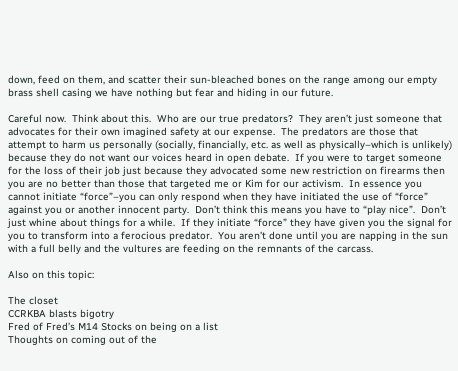down, feed on them, and scatter their sun-bleached bones on the range among our empty brass shell casing we have nothing but fear and hiding in our future.

Careful now.  Think about this.  Who are our true predators?  They aren’t just someone that advocates for their own imagined safety at our expense.  The predators are those that attempt to harm us personally (socially, financially, etc. as well as physically–which is unlikely) because they do not want our voices heard in open debate.  If you were to target someone for the loss of their job just because they advocated some new restriction on firearms then you are no better than those that targeted me or Kim for our activism.  In essence you cannot initiate “force”–you can only respond when they have initiated the use of “force” against you or another innocent party.  Don’t think this means you have to “play nice”.  Don’t just whine about things for a while.  If they initiate “force” they have given you the signal for you to transform into a ferocious predator.  You aren’t done until you are napping in the sun with a full belly and the vultures are feeding on the remnants of the carcass.

Also on this topic:

The closet
CCRKBA blasts bigotry
Fred of Fred’s M14 Stocks on being on a list
Thoughts on coming out of the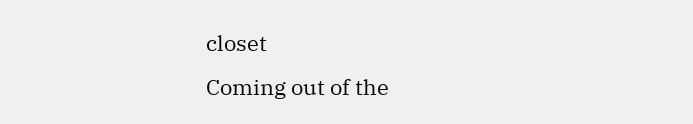closet
Coming out of the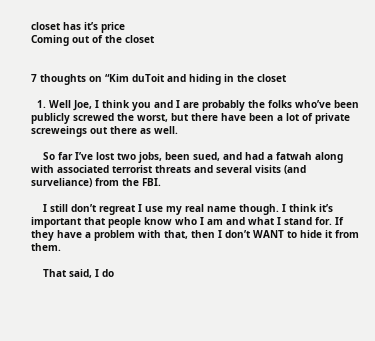closet has it’s price
Coming out of the closet


7 thoughts on “Kim duToit and hiding in the closet

  1. Well Joe, I think you and I are probably the folks who’ve been publicly screwed the worst, but there have been a lot of private screweings out there as well.

    So far I’ve lost two jobs, been sued, and had a fatwah along with associated terrorist threats and several visits (and surveliance) from the FBI.

    I still don’t regreat I use my real name though. I think it’s important that people know who I am and what I stand for. If they have a problem with that, then I don’t WANT to hide it from them.

    That said, I do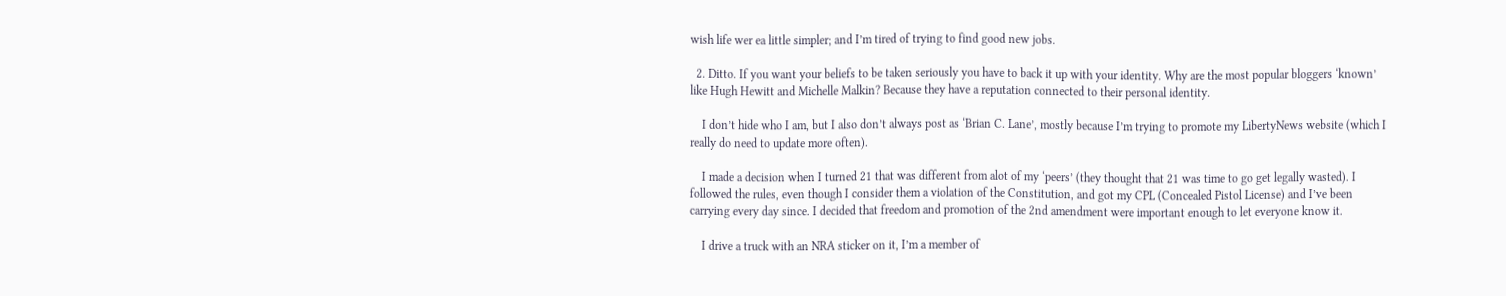wish life wer ea little simpler; and I’m tired of trying to find good new jobs.

  2. Ditto. If you want your beliefs to be taken seriously you have to back it up with your identity. Why are the most popular bloggers ‘known’ like Hugh Hewitt and Michelle Malkin? Because they have a reputation connected to their personal identity.

    I don’t hide who I am, but I also don’t always post as ‘Brian C. Lane’, mostly because I’m trying to promote my LibertyNews website (which I really do need to update more often).

    I made a decision when I turned 21 that was different from alot of my ‘peers’ (they thought that 21 was time to go get legally wasted). I followed the rules, even though I consider them a violation of the Constitution, and got my CPL (Concealed Pistol License) and I’ve been carrying every day since. I decided that freedom and promotion of the 2nd amendment were important enough to let everyone know it.

    I drive a truck with an NRA sticker on it, I’m a member of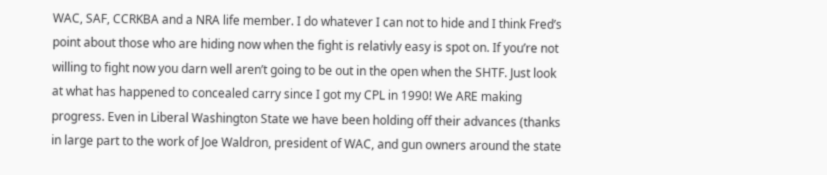WAC, SAF, CCRKBA and a NRA life member. I do whatever I can not to hide and I think Fred’s point about those who are hiding now when the fight is relativly easy is spot on. If you’re not willing to fight now you darn well aren’t going to be out in the open when the SHTF. Just look at what has happened to concealed carry since I got my CPL in 1990! We ARE making progress. Even in Liberal Washington State we have been holding off their advances (thanks in large part to the work of Joe Waldron, president of WAC, and gun owners around the state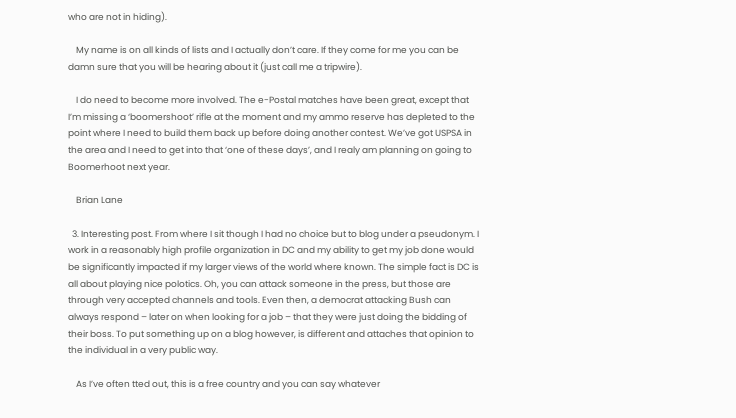who are not in hiding).

    My name is on all kinds of lists and I actually don’t care. If they come for me you can be damn sure that you will be hearing about it (just call me a tripwire).

    I do need to become more involved. The e-Postal matches have been great, except that I’m missing a ‘boomershoot’ rifle at the moment and my ammo reserve has depleted to the point where I need to build them back up before doing another contest. We’ve got USPSA in the area and I need to get into that ‘one of these days’, and I realy am planning on going to Boomerhoot next year.

    Brian Lane

  3. Interesting post. From where I sit though I had no choice but to blog under a pseudonym. I work in a reasonably high profile organization in DC and my ability to get my job done would be significantly impacted if my larger views of the world where known. The simple fact is DC is all about playing nice polotics. Oh, you can attack someone in the press, but those are through very accepted channels and tools. Even then, a democrat attacking Bush can always respond – later on when looking for a job – that they were just doing the bidding of their boss. To put something up on a blog however, is different and attaches that opinion to the individual in a very public way.

    As I’ve often tted out, this is a free country and you can say whatever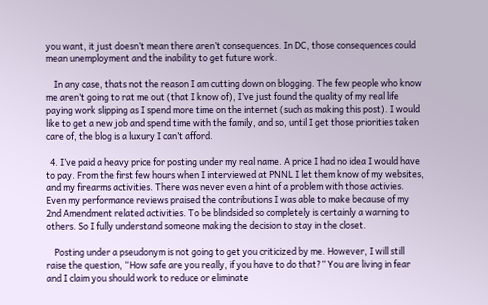you want, it just doesn’t mean there aren’t consequences. In DC, those consequences could mean unemployment and the inability to get future work.

    In any case, thats not the reason I am cutting down on blogging. The few people who know me aren’t going to rat me out (that I know of), I’ve just found the quality of my real life paying work slipping as I spend more time on the internet (such as making this post). I would like to get a new job and spend time with the family, and so, until I get those priorities taken care of, the blog is a luxury I can’t afford.

  4. I’ve paid a heavy price for posting under my real name. A price I had no idea I would have to pay. From the first few hours when I interviewed at PNNL I let them know of my websites, and my firearms activities. There was never even a hint of a problem with those activies. Even my performance reviews praised the contributions I was able to make because of my 2nd Amendment related activities. To be blindsided so completely is certainly a warning to others. So I fully understand someone making the decision to stay in the closet.

    Posting under a pseudonym is not going to get you criticized by me. However, I will still raise the question, “How safe are you really, if you have to do that?” You are living in fear and I claim you should work to reduce or eliminate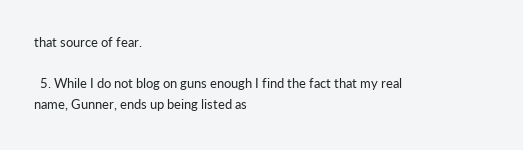that source of fear.

  5. While I do not blog on guns enough I find the fact that my real name, Gunner, ends up being listed as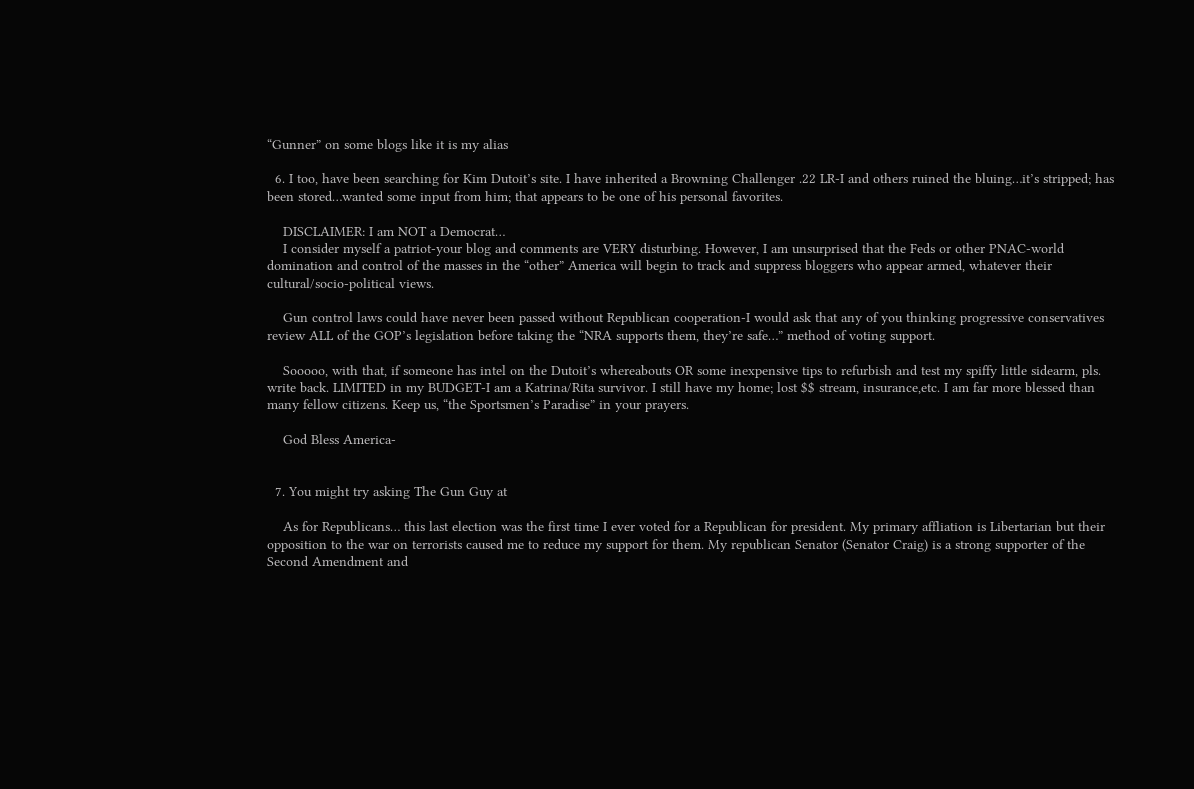“Gunner” on some blogs like it is my alias

  6. I too, have been searching for Kim Dutoit’s site. I have inherited a Browning Challenger .22 LR-I and others ruined the bluing…it’s stripped; has been stored…wanted some input from him; that appears to be one of his personal favorites.

    DISCLAIMER: I am NOT a Democrat…
    I consider myself a patriot-your blog and comments are VERY disturbing. However, I am unsurprised that the Feds or other PNAC-world domination and control of the masses in the “other” America will begin to track and suppress bloggers who appear armed, whatever their cultural/socio-political views.

    Gun control laws could have never been passed without Republican cooperation-I would ask that any of you thinking progressive conservatives review ALL of the GOP’s legislation before taking the “NRA supports them, they’re safe…” method of voting support.

    Sooooo, with that, if someone has intel on the Dutoit’s whereabouts OR some inexpensive tips to refurbish and test my spiffy little sidearm, pls. write back. LIMITED in my BUDGET-I am a Katrina/Rita survivor. I still have my home; lost $$ stream, insurance,etc. I am far more blessed than many fellow citizens. Keep us, “the Sportsmen’s Paradise” in your prayers.

    God Bless America-


  7. You might try asking The Gun Guy at

    As for Republicans… this last election was the first time I ever voted for a Republican for president. My primary affliation is Libertarian but their opposition to the war on terrorists caused me to reduce my support for them. My republican Senator (Senator Craig) is a strong supporter of the Second Amendment and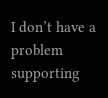I don’t have a problem supporting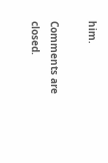him.

Comments are closed.